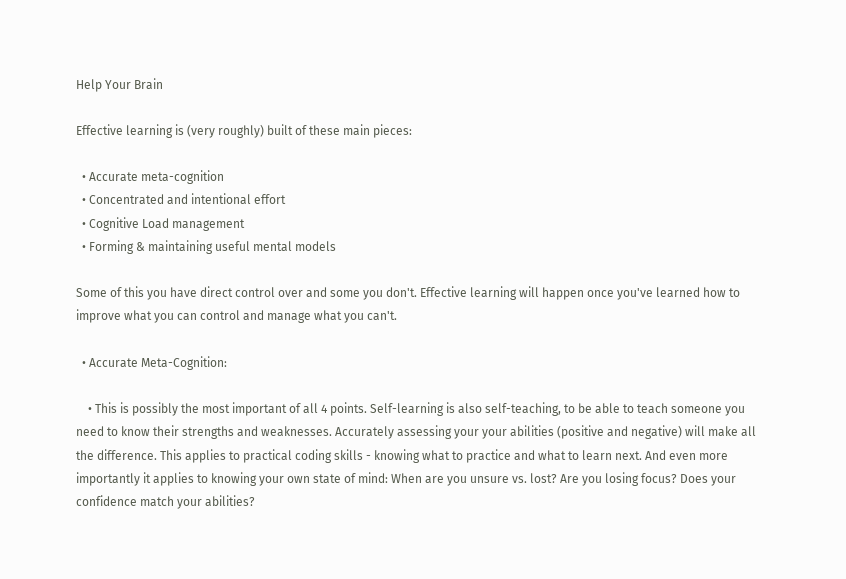Help Your Brain

Effective learning is (very roughly) built of these main pieces:

  • Accurate meta-cognition
  • Concentrated and intentional effort
  • Cognitive Load management
  • Forming & maintaining useful mental models

Some of this you have direct control over and some you don't. Effective learning will happen once you've learned how to improve what you can control and manage what you can't.

  • Accurate Meta-Cognition:

    • This is possibly the most important of all 4 points. Self-learning is also self-teaching, to be able to teach someone you need to know their strengths and weaknesses. Accurately assessing your your abilities (positive and negative) will make all the difference. This applies to practical coding skills - knowing what to practice and what to learn next. And even more importantly it applies to knowing your own state of mind: When are you unsure vs. lost? Are you losing focus? Does your confidence match your abilities?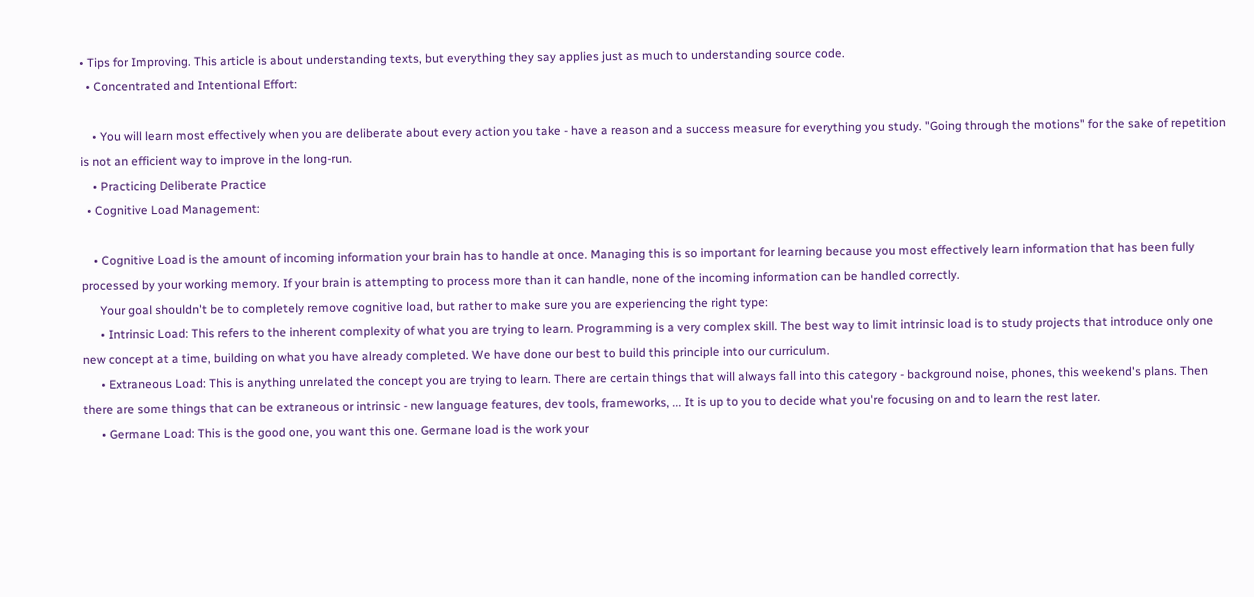• Tips for Improving. This article is about understanding texts, but everything they say applies just as much to understanding source code.
  • Concentrated and Intentional Effort:

    • You will learn most effectively when you are deliberate about every action you take - have a reason and a success measure for everything you study. "Going through the motions" for the sake of repetition is not an efficient way to improve in the long-run.
    • Practicing Deliberate Practice
  • Cognitive Load Management:

    • Cognitive Load is the amount of incoming information your brain has to handle at once. Managing this is so important for learning because you most effectively learn information that has been fully processed by your working memory. If your brain is attempting to process more than it can handle, none of the incoming information can be handled correctly.
      Your goal shouldn't be to completely remove cognitive load, but rather to make sure you are experiencing the right type:
      • Intrinsic Load: This refers to the inherent complexity of what you are trying to learn. Programming is a very complex skill. The best way to limit intrinsic load is to study projects that introduce only one new concept at a time, building on what you have already completed. We have done our best to build this principle into our curriculum.
      • Extraneous Load: This is anything unrelated the concept you are trying to learn. There are certain things that will always fall into this category - background noise, phones, this weekend's plans. Then there are some things that can be extraneous or intrinsic - new language features, dev tools, frameworks, ... It is up to you to decide what you're focusing on and to learn the rest later.
      • Germane Load: This is the good one, you want this one. Germane load is the work your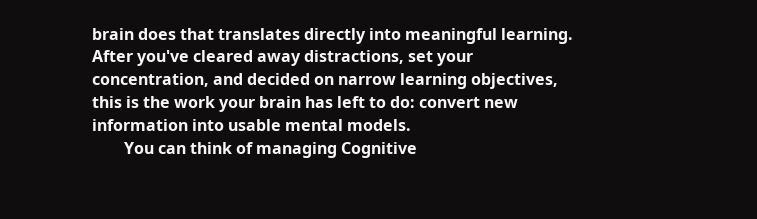brain does that translates directly into meaningful learning. After you've cleared away distractions, set your concentration, and decided on narrow learning objectives, this is the work your brain has left to do: convert new information into usable mental models.
        You can think of managing Cognitive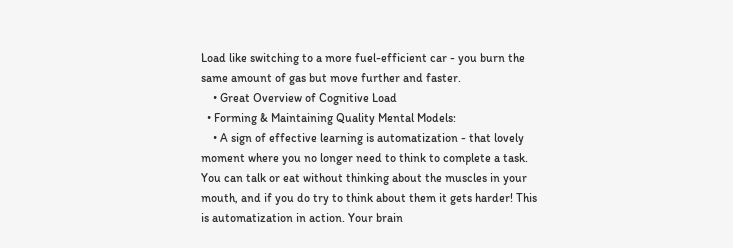Load like switching to a more fuel-efficient car - you burn the same amount of gas but move further and faster.
    • Great Overview of Cognitive Load
  • Forming & Maintaining Quality Mental Models:
    • A sign of effective learning is automatization - that lovely moment where you no longer need to think to complete a task. You can talk or eat without thinking about the muscles in your mouth, and if you do try to think about them it gets harder! This is automatization in action. Your brain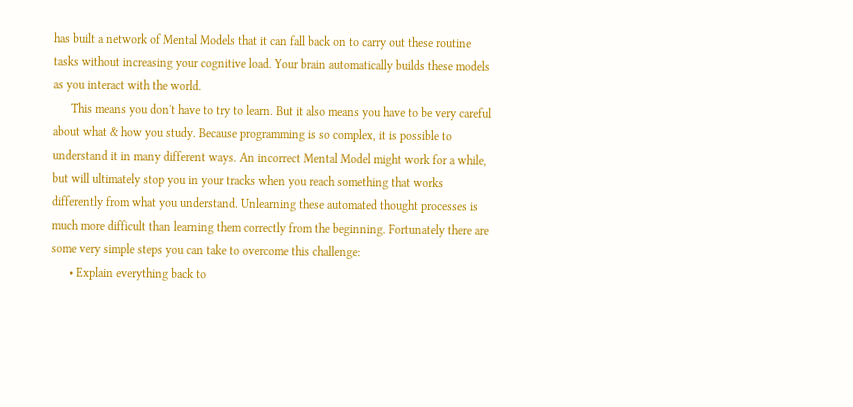has built a network of Mental Models that it can fall back on to carry out these routine tasks without increasing your cognitive load. Your brain automatically builds these models as you interact with the world.
      This means you don't have to try to learn. But it also means you have to be very careful about what & how you study. Because programming is so complex, it is possible to understand it in many different ways. An incorrect Mental Model might work for a while, but will ultimately stop you in your tracks when you reach something that works differently from what you understand. Unlearning these automated thought processes is much more difficult than learning them correctly from the beginning. Fortunately there are some very simple steps you can take to overcome this challenge:
      • Explain everything back to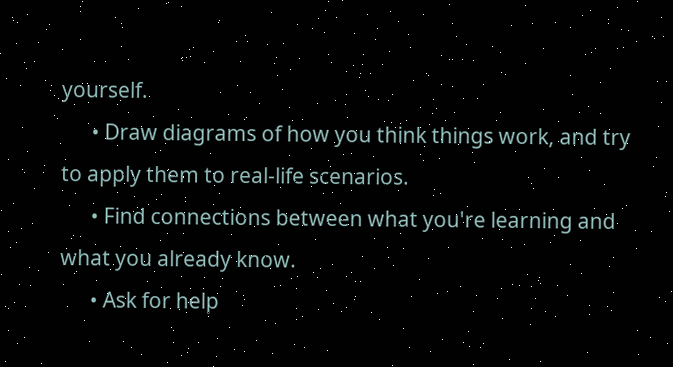yourself.
      • Draw diagrams of how you think things work, and try to apply them to real-life scenarios.
      • Find connections between what you're learning and what you already know.
      • Ask for help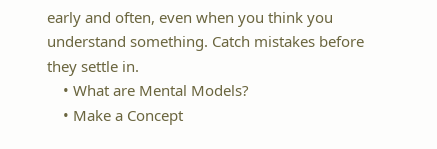early and often, even when you think you understand something. Catch mistakes before they settle in.
    • What are Mental Models?
    • Make a Concept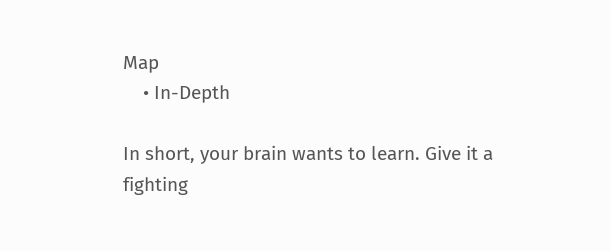Map
    • In-Depth

In short, your brain wants to learn. Give it a fighting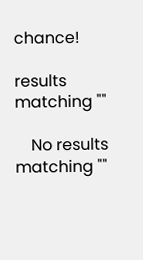chance!

results matching ""

    No results matching ""